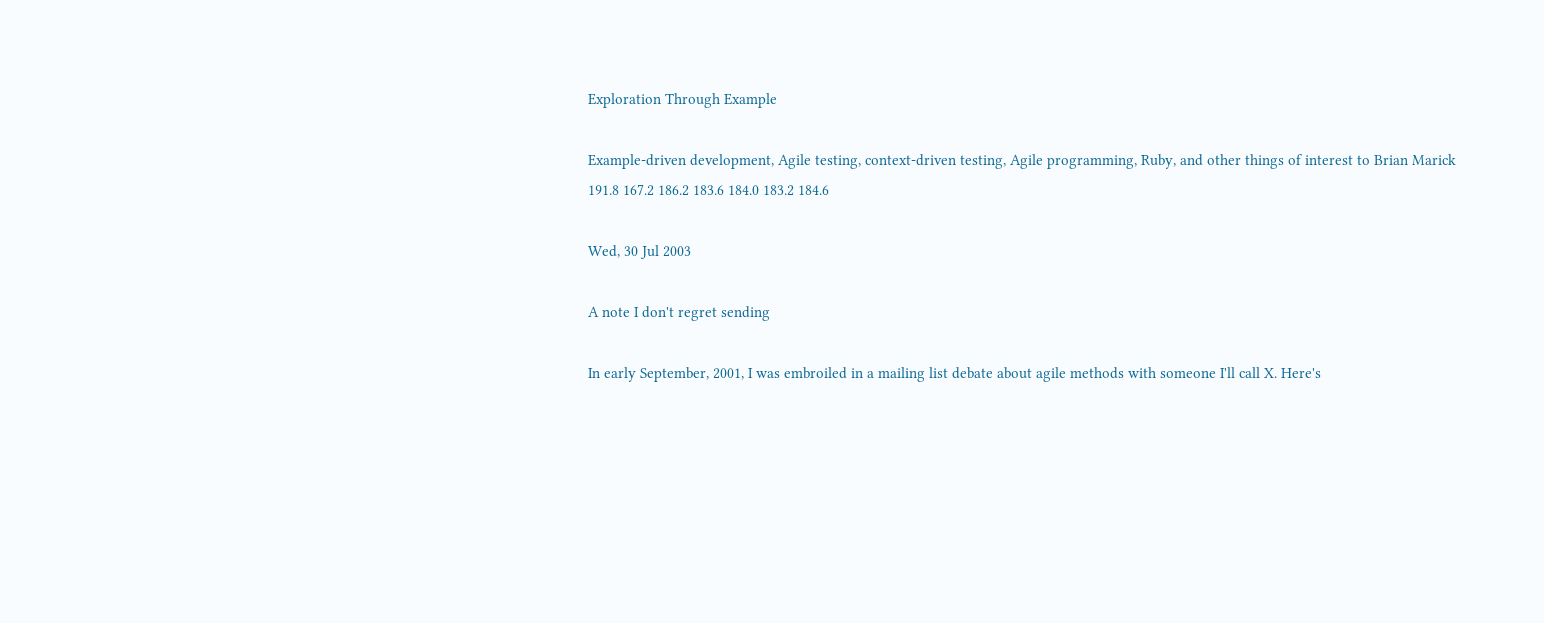Exploration Through Example

Example-driven development, Agile testing, context-driven testing, Agile programming, Ruby, and other things of interest to Brian Marick
191.8 167.2 186.2 183.6 184.0 183.2 184.6

Wed, 30 Jul 2003

A note I don't regret sending

In early September, 2001, I was embroiled in a mailing list debate about agile methods with someone I'll call X. Here's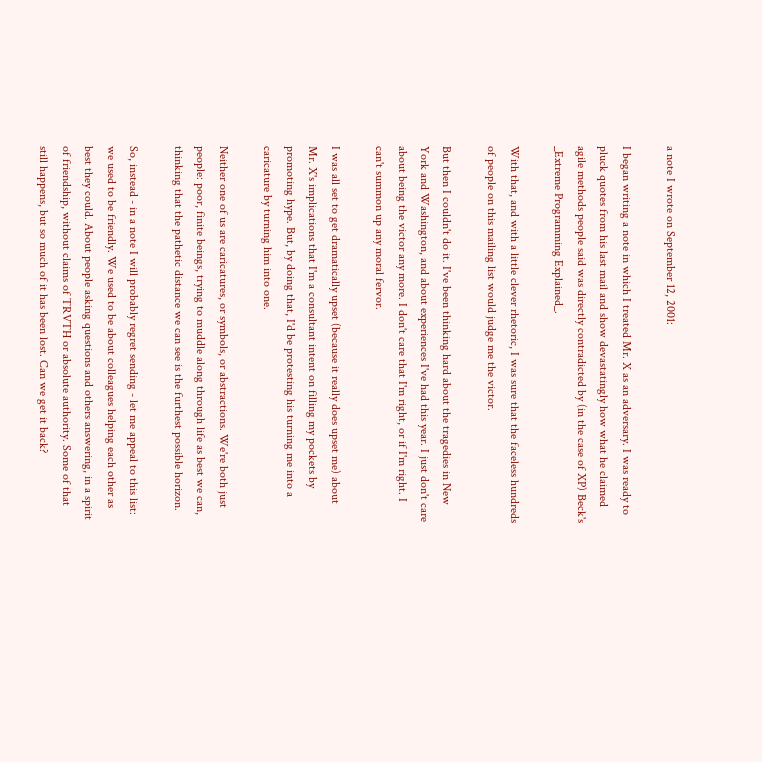a note I wrote on September 12, 2001:

I began writing a note in which I treated Mr. X as an adversary. I was ready to pluck quotes from his last mail and show devastatingly how what he claimed agile methods people said was directly contradicted by (in the case of XP) Beck's _Extreme Programming Explained_.

With that, and with a little clever rhetoric, I was sure that the faceless hundreds of people on this mailing list would judge me the victor.

But then I couldn't do it. I've been thinking hard about the tragedies in New York and Washington, and about experiences I've had this year. I just don't care about being the victor any more. I don't care that I'm right, or if I'm right. I can't summon up any moral fervor.

I was all set to get dramatically upset (because it really does upset me) about Mr. X's implications that I'm a consultant intent on filling my pockets by promoting hype. But, by doing that, I'd be protesting his turning me into a caricature by turning him into one.

Neither one of us are caricatures, or symbols, or abstractions. We're both just people: poor, finite beings, trying to muddle along through life as best we can, thinking that the pathetic distance we can see is the furthest possible horizon.

So, instead - in a note I will probably regret sending - let me appeal to this list: we used to be friendly. We used to be about colleagues helping each other as best they could. About people asking questions and others answering, in a spirit of friendship, without claims of TRVTH or absolute authority. Some of that still happens, but so much of it has been lost. Can we get it back?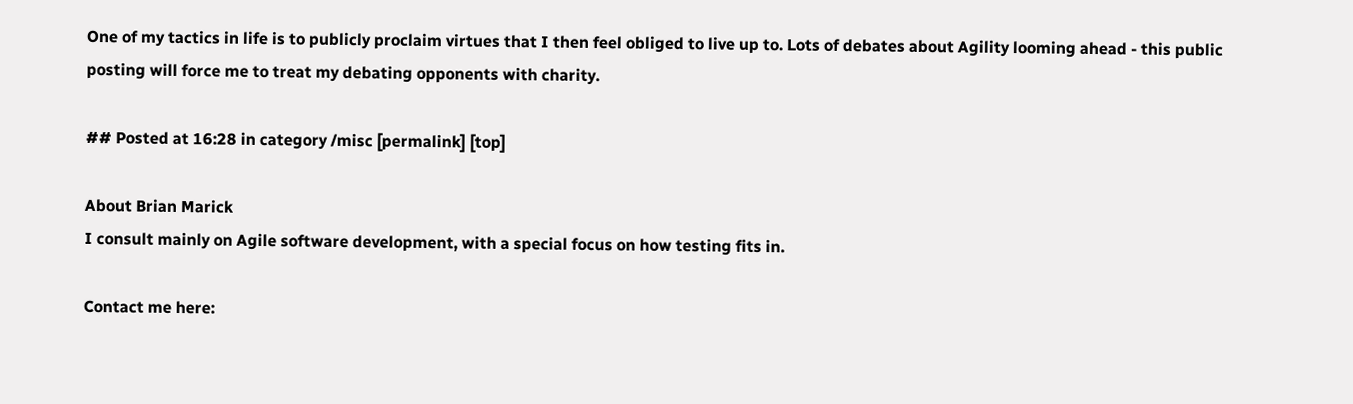One of my tactics in life is to publicly proclaim virtues that I then feel obliged to live up to. Lots of debates about Agility looming ahead - this public posting will force me to treat my debating opponents with charity.

## Posted at 16:28 in category /misc [permalink] [top]

About Brian Marick
I consult mainly on Agile software development, with a special focus on how testing fits in.

Contact me here: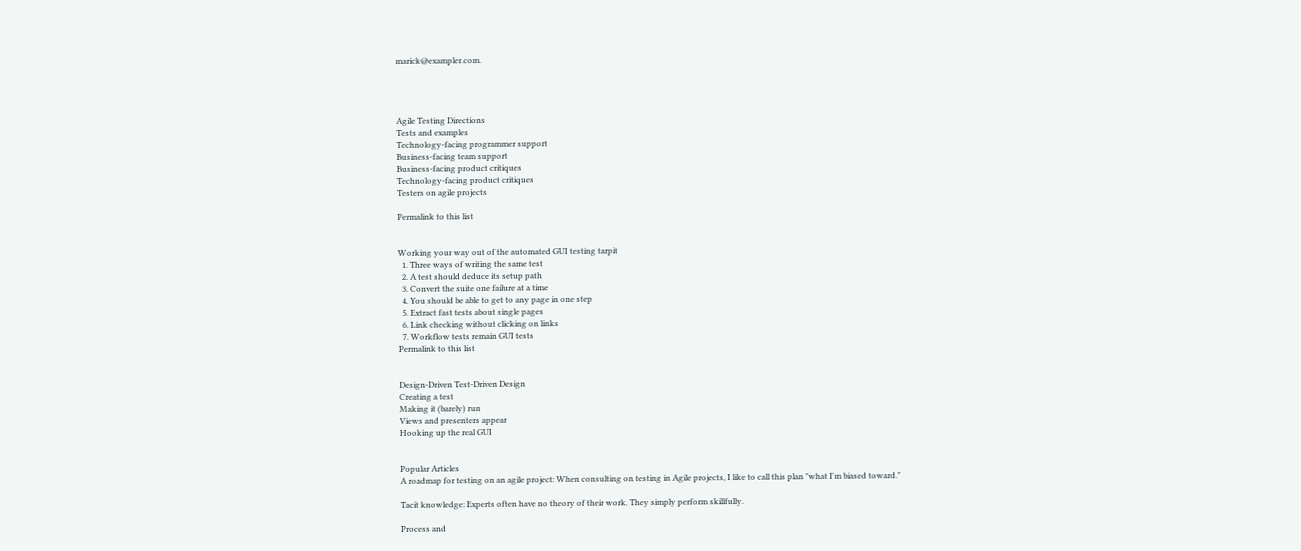marick@exampler.com.




Agile Testing Directions
Tests and examples
Technology-facing programmer support
Business-facing team support
Business-facing product critiques
Technology-facing product critiques
Testers on agile projects

Permalink to this list


Working your way out of the automated GUI testing tarpit
  1. Three ways of writing the same test
  2. A test should deduce its setup path
  3. Convert the suite one failure at a time
  4. You should be able to get to any page in one step
  5. Extract fast tests about single pages
  6. Link checking without clicking on links
  7. Workflow tests remain GUI tests
Permalink to this list


Design-Driven Test-Driven Design
Creating a test
Making it (barely) run
Views and presenters appear
Hooking up the real GUI


Popular Articles
A roadmap for testing on an agile project: When consulting on testing in Agile projects, I like to call this plan "what I'm biased toward."

Tacit knowledge: Experts often have no theory of their work. They simply perform skillfully.

Process and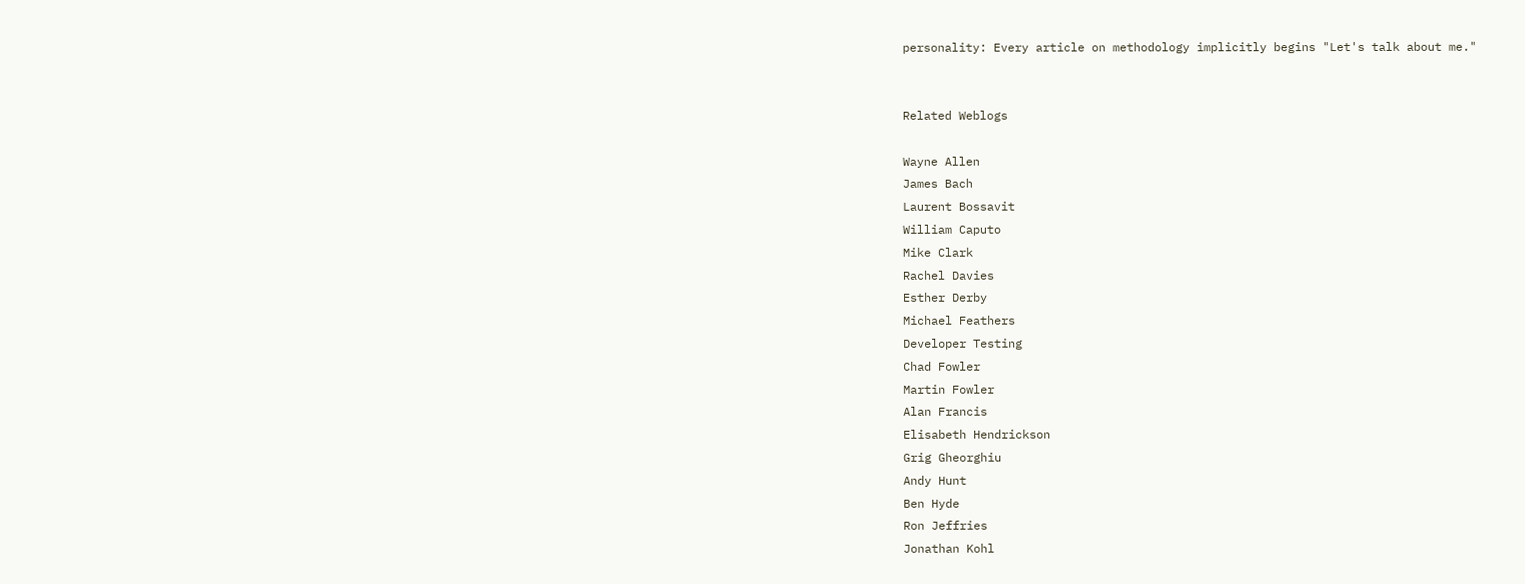personality: Every article on methodology implicitly begins "Let's talk about me."


Related Weblogs

Wayne Allen
James Bach
Laurent Bossavit
William Caputo
Mike Clark
Rachel Davies
Esther Derby
Michael Feathers
Developer Testing
Chad Fowler
Martin Fowler
Alan Francis
Elisabeth Hendrickson
Grig Gheorghiu
Andy Hunt
Ben Hyde
Ron Jeffries
Jonathan Kohl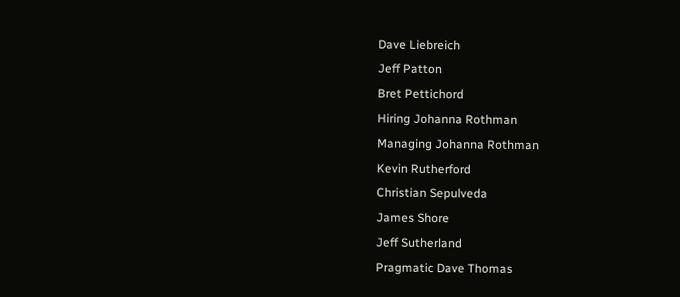Dave Liebreich
Jeff Patton
Bret Pettichord
Hiring Johanna Rothman
Managing Johanna Rothman
Kevin Rutherford
Christian Sepulveda
James Shore
Jeff Sutherland
Pragmatic Dave Thomas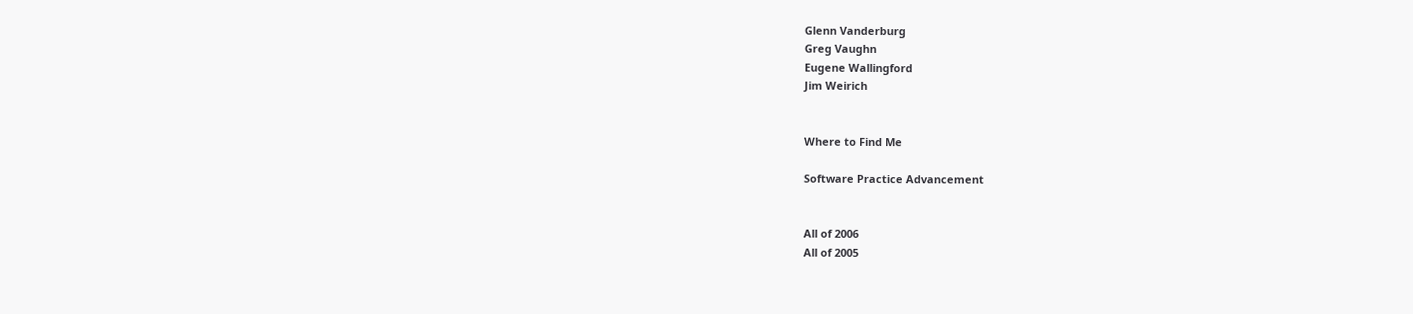Glenn Vanderburg
Greg Vaughn
Eugene Wallingford
Jim Weirich


Where to Find Me

Software Practice Advancement


All of 2006
All of 2005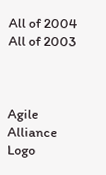All of 2004
All of 2003



Agile Alliance Logo